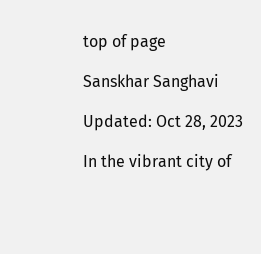top of page

Sanskhar Sanghavi

Updated: Oct 28, 2023

In the vibrant city of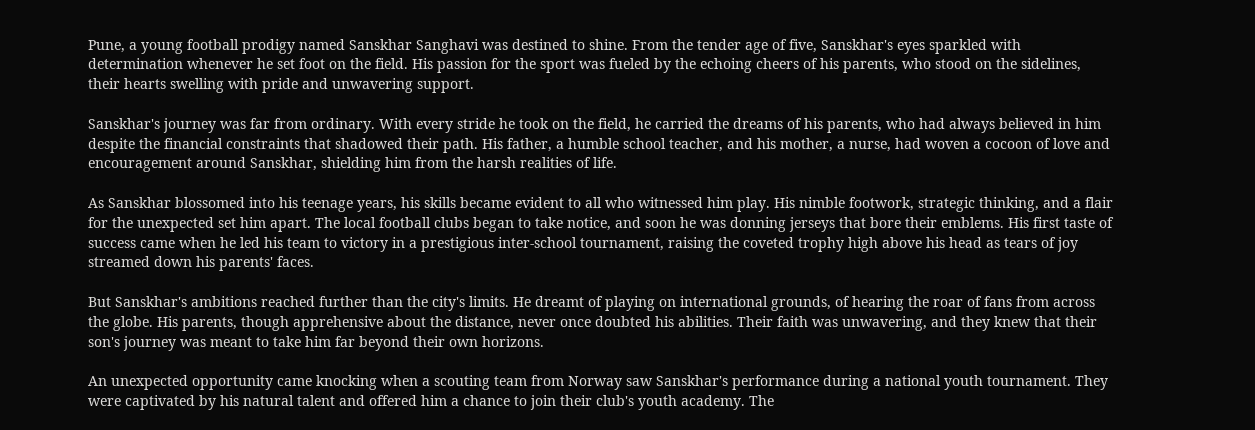Pune, a young football prodigy named Sanskhar Sanghavi was destined to shine. From the tender age of five, Sanskhar's eyes sparkled with determination whenever he set foot on the field. His passion for the sport was fueled by the echoing cheers of his parents, who stood on the sidelines, their hearts swelling with pride and unwavering support.

Sanskhar's journey was far from ordinary. With every stride he took on the field, he carried the dreams of his parents, who had always believed in him despite the financial constraints that shadowed their path. His father, a humble school teacher, and his mother, a nurse, had woven a cocoon of love and encouragement around Sanskhar, shielding him from the harsh realities of life.

As Sanskhar blossomed into his teenage years, his skills became evident to all who witnessed him play. His nimble footwork, strategic thinking, and a flair for the unexpected set him apart. The local football clubs began to take notice, and soon he was donning jerseys that bore their emblems. His first taste of success came when he led his team to victory in a prestigious inter-school tournament, raising the coveted trophy high above his head as tears of joy streamed down his parents' faces.

But Sanskhar's ambitions reached further than the city's limits. He dreamt of playing on international grounds, of hearing the roar of fans from across the globe. His parents, though apprehensive about the distance, never once doubted his abilities. Their faith was unwavering, and they knew that their son's journey was meant to take him far beyond their own horizons.

An unexpected opportunity came knocking when a scouting team from Norway saw Sanskhar's performance during a national youth tournament. They were captivated by his natural talent and offered him a chance to join their club's youth academy. The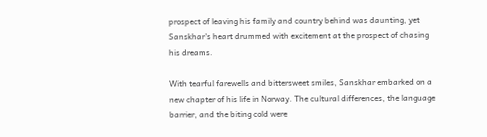prospect of leaving his family and country behind was daunting, yet Sanskhar's heart drummed with excitement at the prospect of chasing his dreams.

With tearful farewells and bittersweet smiles, Sanskhar embarked on a new chapter of his life in Norway. The cultural differences, the language barrier, and the biting cold were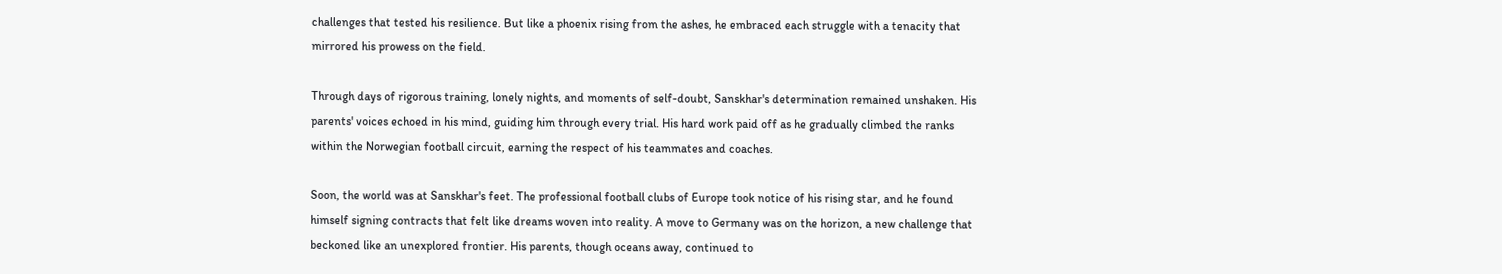challenges that tested his resilience. But like a phoenix rising from the ashes, he embraced each struggle with a tenacity that mirrored his prowess on the field.

Through days of rigorous training, lonely nights, and moments of self-doubt, Sanskhar's determination remained unshaken. His parents' voices echoed in his mind, guiding him through every trial. His hard work paid off as he gradually climbed the ranks within the Norwegian football circuit, earning the respect of his teammates and coaches.

Soon, the world was at Sanskhar's feet. The professional football clubs of Europe took notice of his rising star, and he found himself signing contracts that felt like dreams woven into reality. A move to Germany was on the horizon, a new challenge that beckoned like an unexplored frontier. His parents, though oceans away, continued to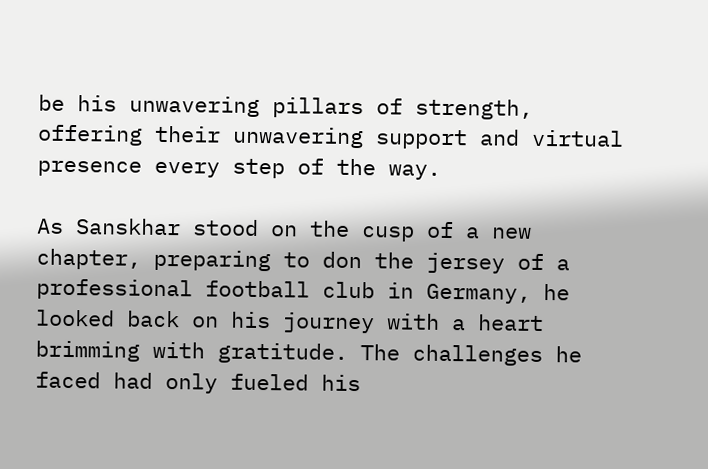be his unwavering pillars of strength, offering their unwavering support and virtual presence every step of the way.

As Sanskhar stood on the cusp of a new chapter, preparing to don the jersey of a professional football club in Germany, he looked back on his journey with a heart brimming with gratitude. The challenges he faced had only fueled his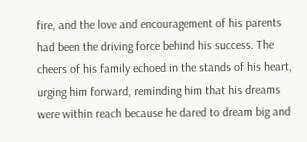fire, and the love and encouragement of his parents had been the driving force behind his success. The cheers of his family echoed in the stands of his heart, urging him forward, reminding him that his dreams were within reach because he dared to dream big and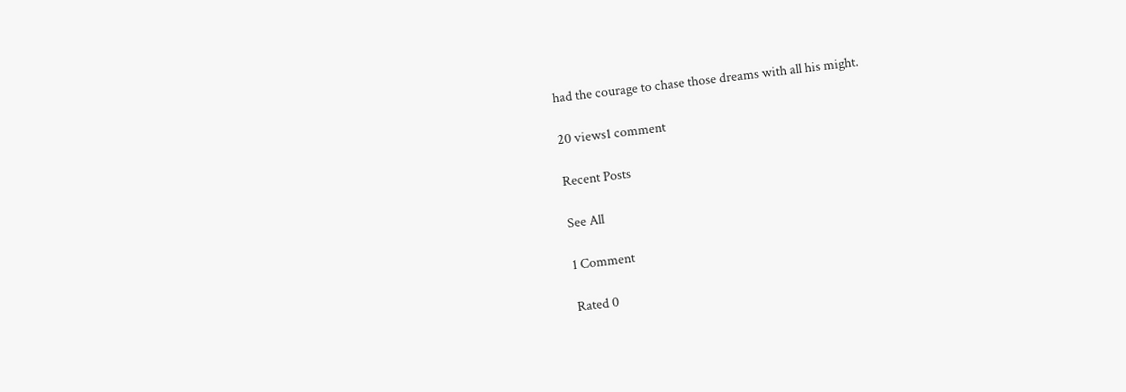had the courage to chase those dreams with all his might.

20 views1 comment

Recent Posts

See All

1 Comment

Rated 0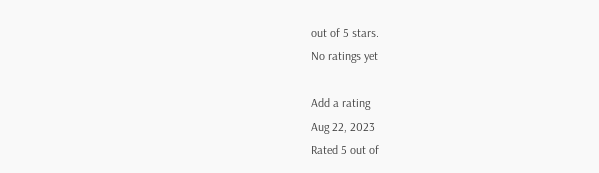out of 5 stars.
No ratings yet

Add a rating
Aug 22, 2023
Rated 5 out of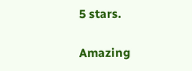5 stars.

Amazing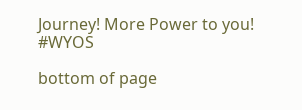Journey! More Power to you! #WYOS

bottom of page